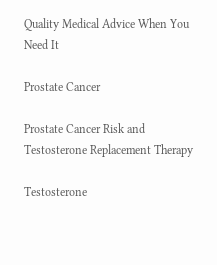Quality Medical Advice When You Need It

Prostate Cancer

Prostate Cancer Risk and Testosterone Replacement Therapy

Testosterone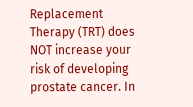Replacement Therapy (TRT) does NOT increase your risk of developing prostate cancer. In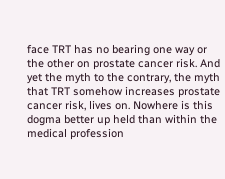face TRT has no bearing one way or the other on prostate cancer risk. And yet the myth to the contrary, the myth that TRT somehow increases prostate cancer risk, lives on. Nowhere is this dogma better up held than within the medical profession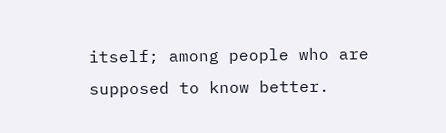itself; among people who are supposed to know better.